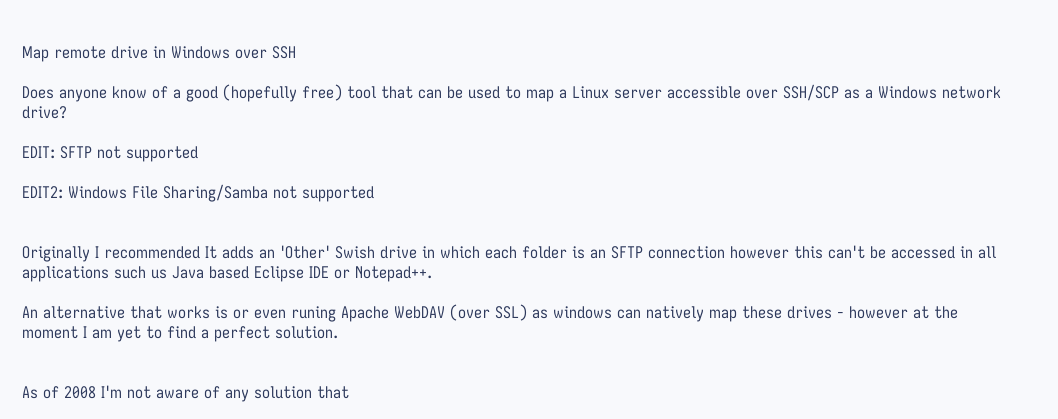Map remote drive in Windows over SSH

Does anyone know of a good (hopefully free) tool that can be used to map a Linux server accessible over SSH/SCP as a Windows network drive?

EDIT: SFTP not supported

EDIT2: Windows File Sharing/Samba not supported


Originally I recommended It adds an 'Other' Swish drive in which each folder is an SFTP connection however this can't be accessed in all applications such us Java based Eclipse IDE or Notepad++.

An alternative that works is or even runing Apache WebDAV (over SSL) as windows can natively map these drives - however at the moment I am yet to find a perfect solution.


As of 2008 I'm not aware of any solution that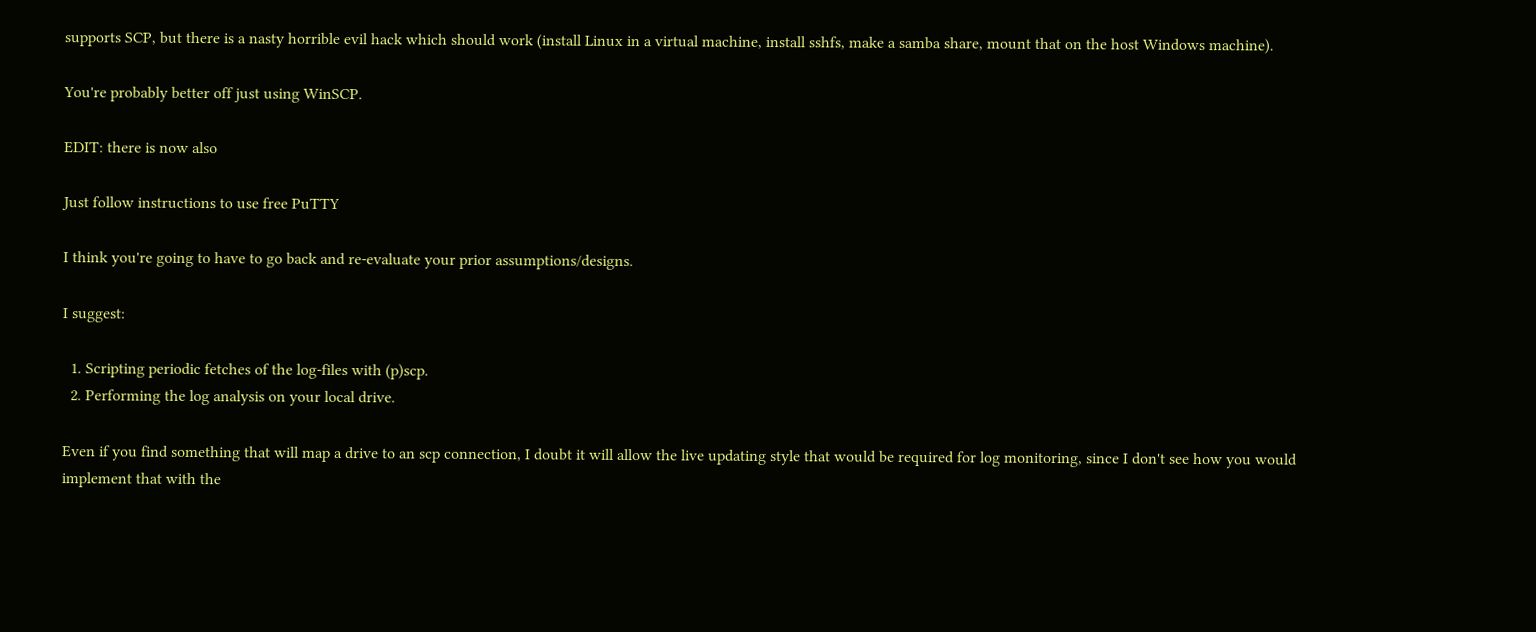supports SCP, but there is a nasty horrible evil hack which should work (install Linux in a virtual machine, install sshfs, make a samba share, mount that on the host Windows machine).

You're probably better off just using WinSCP.

EDIT: there is now also

Just follow instructions to use free PuTTY

I think you're going to have to go back and re-evaluate your prior assumptions/designs.

I suggest:

  1. Scripting periodic fetches of the log-files with (p)scp.
  2. Performing the log analysis on your local drive.

Even if you find something that will map a drive to an scp connection, I doubt it will allow the live updating style that would be required for log monitoring, since I don't see how you would implement that with the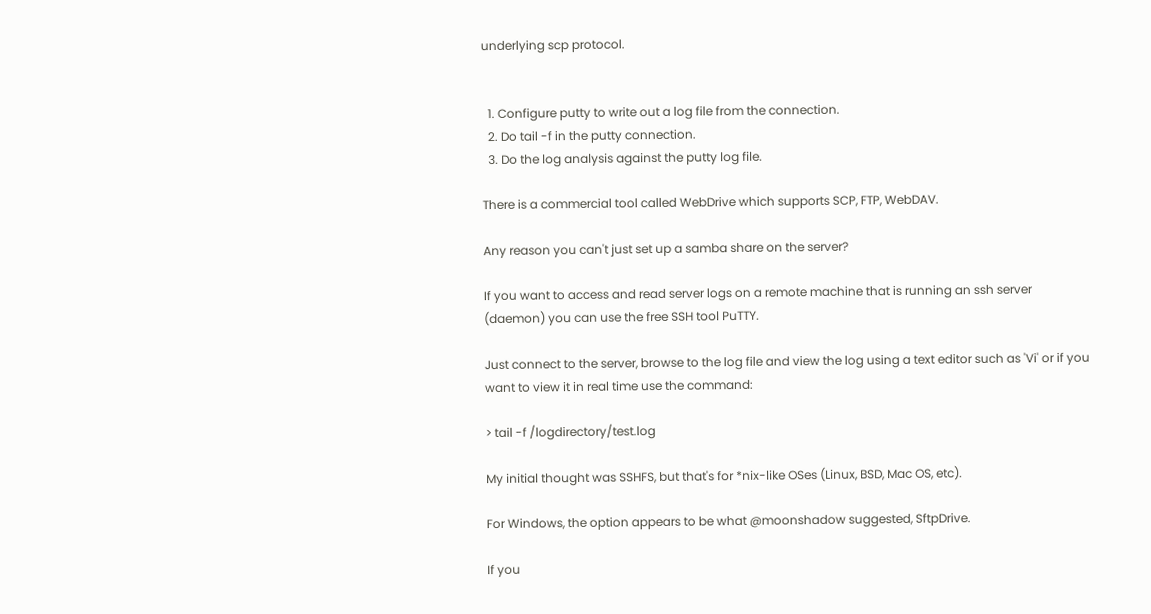underlying scp protocol.


  1. Configure putty to write out a log file from the connection.
  2. Do tail -f in the putty connection.
  3. Do the log analysis against the putty log file.

There is a commercial tool called WebDrive which supports SCP, FTP, WebDAV.

Any reason you can't just set up a samba share on the server?

If you want to access and read server logs on a remote machine that is running an ssh server (daemon) you can use the free SSH tool PuTTY.

Just connect to the server, browse to the log file and view the log using a text editor such as 'Vi' or if you want to view it in real time use the command:

> tail -f /logdirectory/test.log

My initial thought was SSHFS, but that's for *nix-like OSes (Linux, BSD, Mac OS, etc).

For Windows, the option appears to be what @moonshadow suggested, SftpDrive.

If you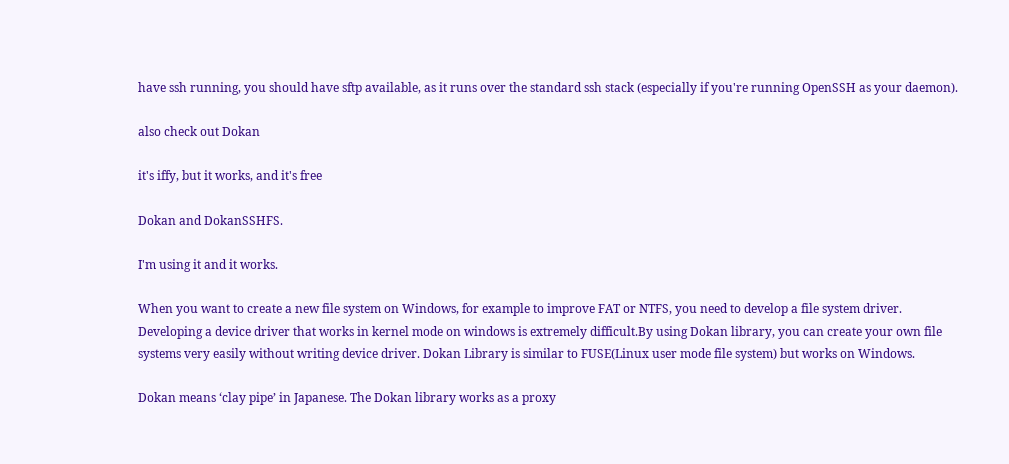have ssh running, you should have sftp available, as it runs over the standard ssh stack (especially if you're running OpenSSH as your daemon).

also check out Dokan

it's iffy, but it works, and it's free

Dokan and DokanSSHFS.

I'm using it and it works.

When you want to create a new file system on Windows, for example to improve FAT or NTFS, you need to develop a file system driver. Developing a device driver that works in kernel mode on windows is extremely difficult.By using Dokan library, you can create your own file systems very easily without writing device driver. Dokan Library is similar to FUSE(Linux user mode file system) but works on Windows.

Dokan means ‘clay pipe’ in Japanese. The Dokan library works as a proxy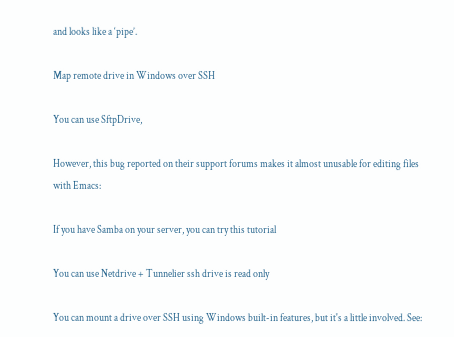and looks like a ‘pipe’.

Map remote drive in Windows over SSH

You can use SftpDrive,

However, this bug reported on their support forums makes it almost unusable for editing files with Emacs:

If you have Samba on your server, you can try this tutorial

You can use Netdrive + Tunnelier ssh drive is read only

You can mount a drive over SSH using Windows built-in features, but it's a little involved. See: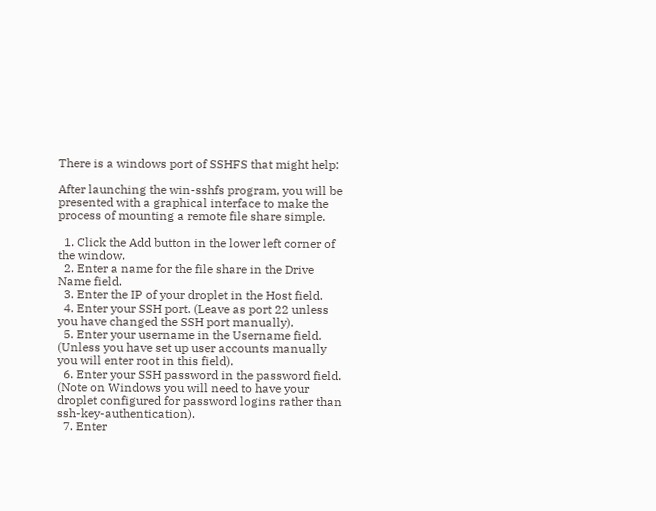There is a windows port of SSHFS that might help:

After launching the win-sshfs program, you will be presented with a graphical interface to make the process of mounting a remote file share simple.

  1. Click the Add button in the lower left corner of the window.
  2. Enter a name for the file share in the Drive Name field.
  3. Enter the IP of your droplet in the Host field.
  4. Enter your SSH port. (Leave as port 22 unless you have changed the SSH port manually).
  5. Enter your username in the Username field. (Unless you have set up user accounts manually you will enter root in this field).
  6. Enter your SSH password in the password field. (Note on Windows you will need to have your droplet configured for password logins rather than ssh-key-authentication).
  7. Enter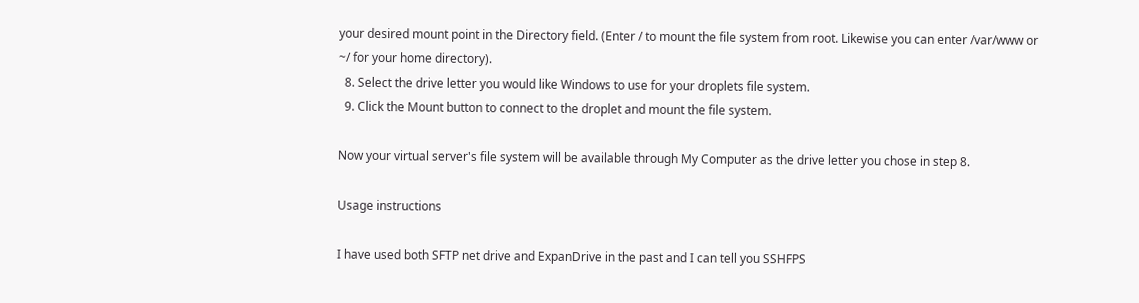your desired mount point in the Directory field. (Enter / to mount the file system from root. Likewise you can enter /var/www or ~/ for your home directory).
  8. Select the drive letter you would like Windows to use for your droplets file system.
  9. Click the Mount button to connect to the droplet and mount the file system.

Now your virtual server's file system will be available through My Computer as the drive letter you chose in step 8.

Usage instructions

I have used both SFTP net drive and ExpanDrive in the past and I can tell you SSHFPS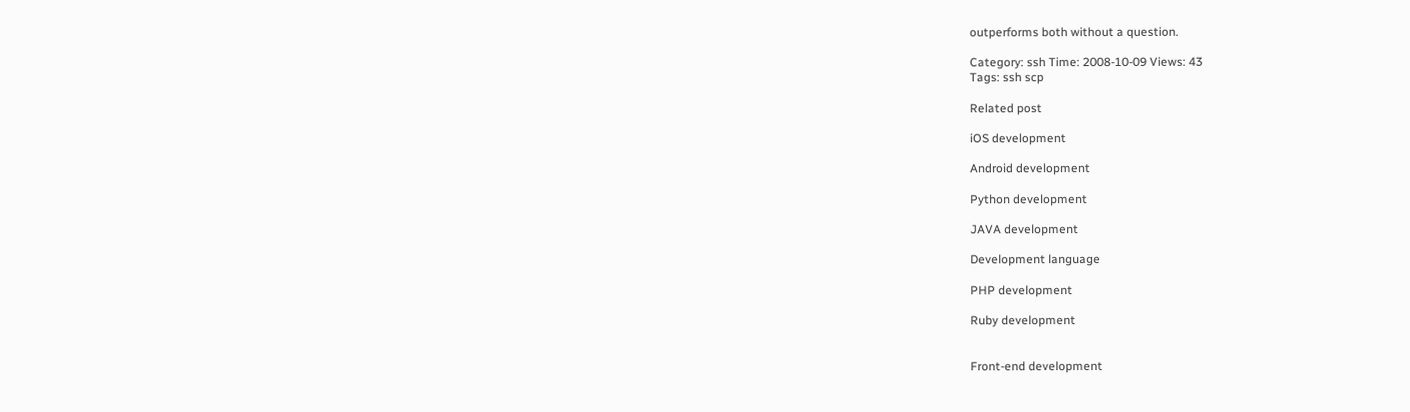outperforms both without a question.

Category: ssh Time: 2008-10-09 Views: 43
Tags: ssh scp

Related post

iOS development

Android development

Python development

JAVA development

Development language

PHP development

Ruby development


Front-end development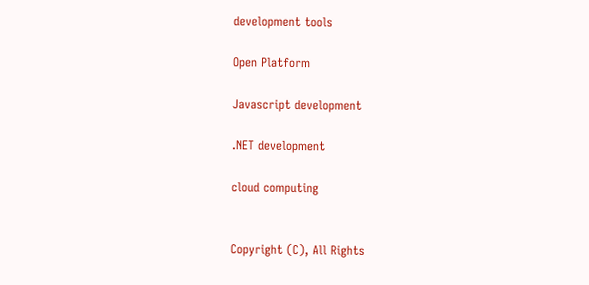development tools

Open Platform

Javascript development

.NET development

cloud computing


Copyright (C), All Rights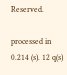Reserved.

processed in 0.214 (s). 12 q(s)